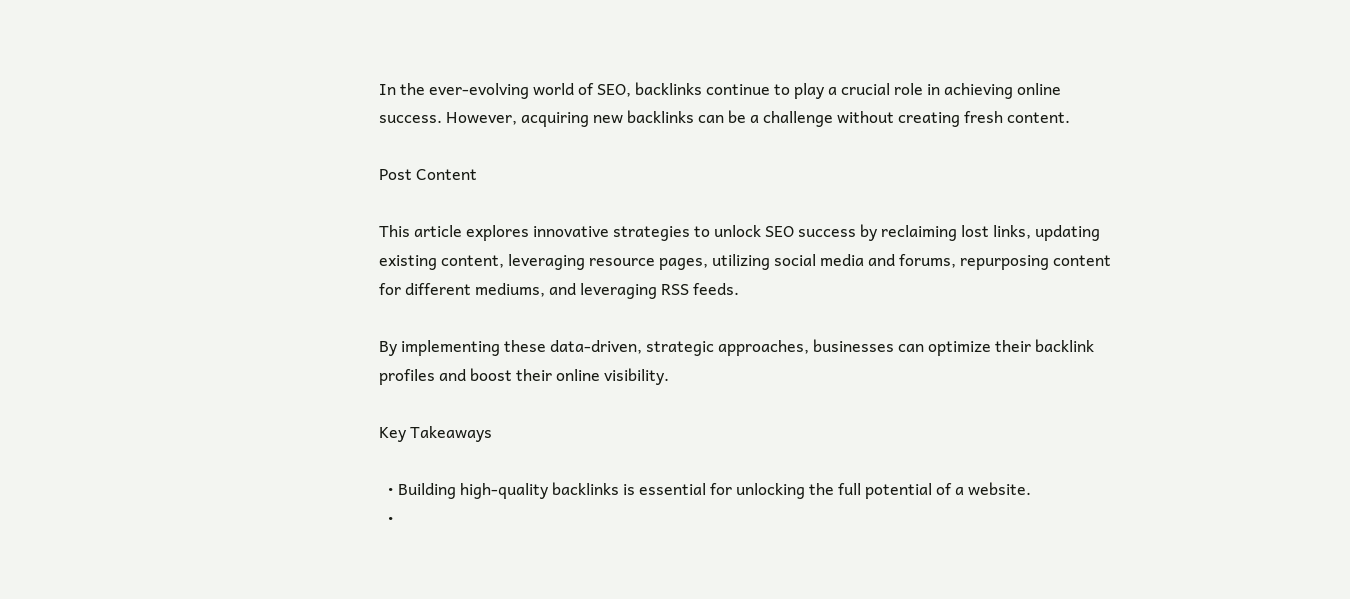In the ever-evolving world of SEO, backlinks continue to play a crucial role in achieving online success. However, acquiring new backlinks can be a challenge without creating fresh content.

Post Content

This article explores innovative strategies to unlock SEO success by reclaiming lost links, updating existing content, leveraging resource pages, utilizing social media and forums, repurposing content for different mediums, and leveraging RSS feeds.

By implementing these data-driven, strategic approaches, businesses can optimize their backlink profiles and boost their online visibility.

Key Takeaways

  • Building high-quality backlinks is essential for unlocking the full potential of a website.
  •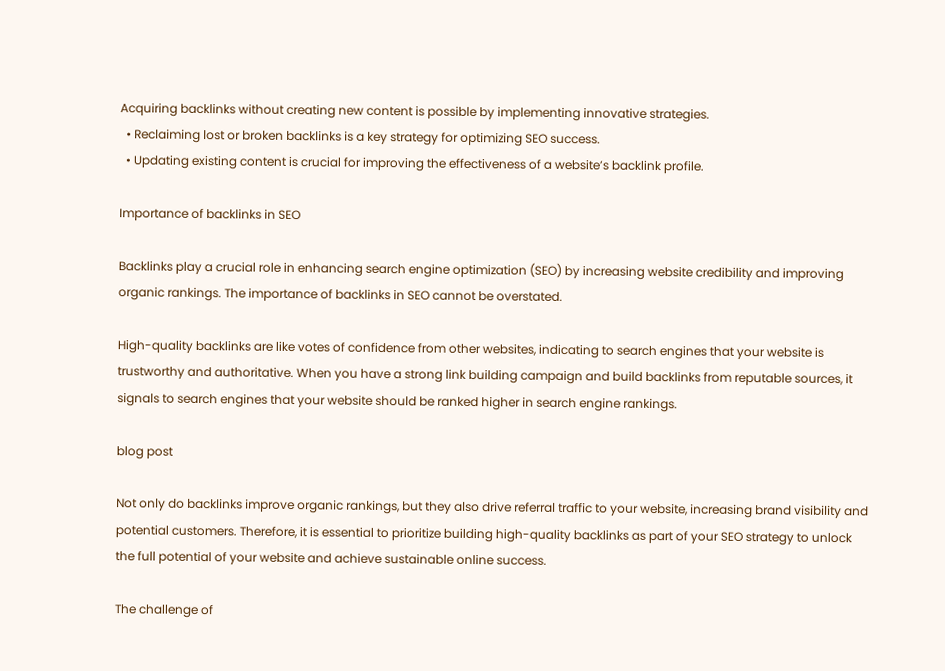Acquiring backlinks without creating new content is possible by implementing innovative strategies.
  • Reclaiming lost or broken backlinks is a key strategy for optimizing SEO success.
  • Updating existing content is crucial for improving the effectiveness of a website’s backlink profile.

Importance of backlinks in SEO

Backlinks play a crucial role in enhancing search engine optimization (SEO) by increasing website credibility and improving organic rankings. The importance of backlinks in SEO cannot be overstated.

High-quality backlinks are like votes of confidence from other websites, indicating to search engines that your website is trustworthy and authoritative. When you have a strong link building campaign and build backlinks from reputable sources, it signals to search engines that your website should be ranked higher in search engine rankings.

blog post

Not only do backlinks improve organic rankings, but they also drive referral traffic to your website, increasing brand visibility and potential customers. Therefore, it is essential to prioritize building high-quality backlinks as part of your SEO strategy to unlock the full potential of your website and achieve sustainable online success.

The challenge of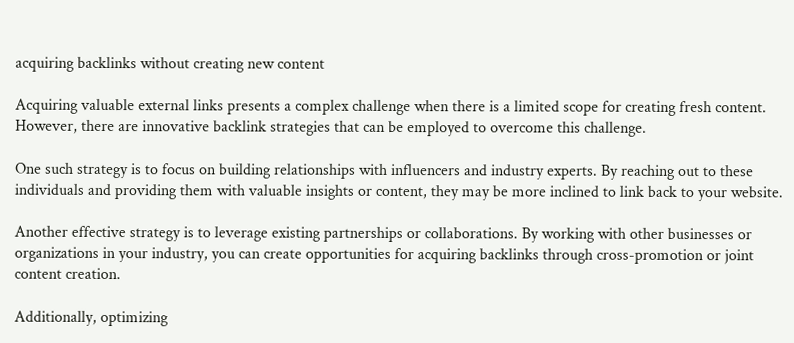acquiring backlinks without creating new content

Acquiring valuable external links presents a complex challenge when there is a limited scope for creating fresh content. However, there are innovative backlink strategies that can be employed to overcome this challenge.

One such strategy is to focus on building relationships with influencers and industry experts. By reaching out to these individuals and providing them with valuable insights or content, they may be more inclined to link back to your website.

Another effective strategy is to leverage existing partnerships or collaborations. By working with other businesses or organizations in your industry, you can create opportunities for acquiring backlinks through cross-promotion or joint content creation.

Additionally, optimizing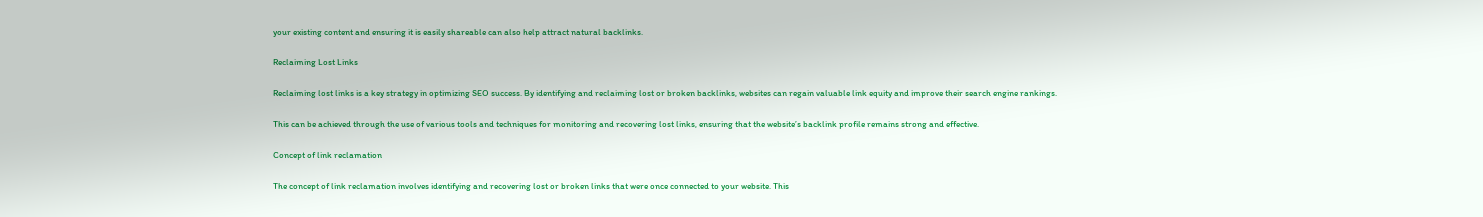your existing content and ensuring it is easily shareable can also help attract natural backlinks.

Reclaiming Lost Links

Reclaiming lost links is a key strategy in optimizing SEO success. By identifying and reclaiming lost or broken backlinks, websites can regain valuable link equity and improve their search engine rankings.

This can be achieved through the use of various tools and techniques for monitoring and recovering lost links, ensuring that the website’s backlink profile remains strong and effective.

Concept of link reclamation

The concept of link reclamation involves identifying and recovering lost or broken links that were once connected to your website. This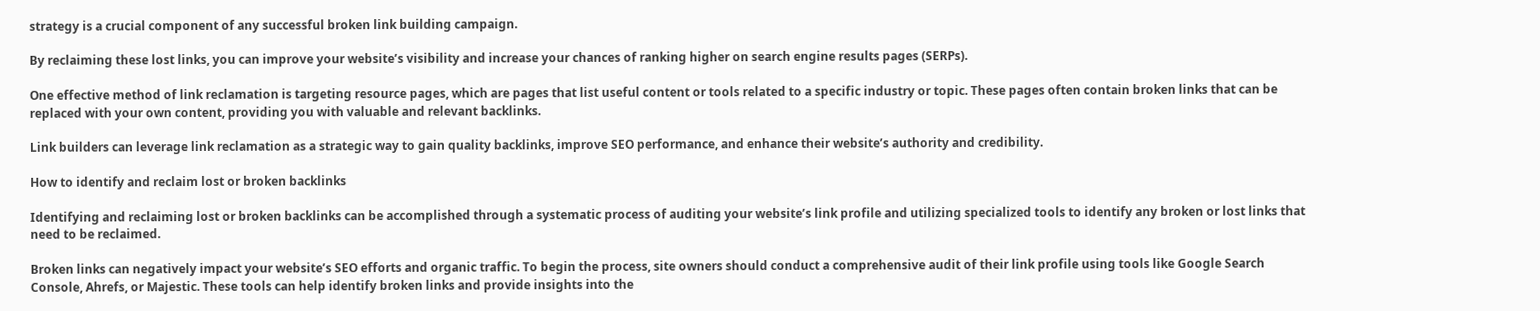strategy is a crucial component of any successful broken link building campaign.

By reclaiming these lost links, you can improve your website’s visibility and increase your chances of ranking higher on search engine results pages (SERPs).

One effective method of link reclamation is targeting resource pages, which are pages that list useful content or tools related to a specific industry or topic. These pages often contain broken links that can be replaced with your own content, providing you with valuable and relevant backlinks.

Link builders can leverage link reclamation as a strategic way to gain quality backlinks, improve SEO performance, and enhance their website’s authority and credibility.

How to identify and reclaim lost or broken backlinks

Identifying and reclaiming lost or broken backlinks can be accomplished through a systematic process of auditing your website’s link profile and utilizing specialized tools to identify any broken or lost links that need to be reclaimed.

Broken links can negatively impact your website’s SEO efforts and organic traffic. To begin the process, site owners should conduct a comprehensive audit of their link profile using tools like Google Search Console, Ahrefs, or Majestic. These tools can help identify broken links and provide insights into the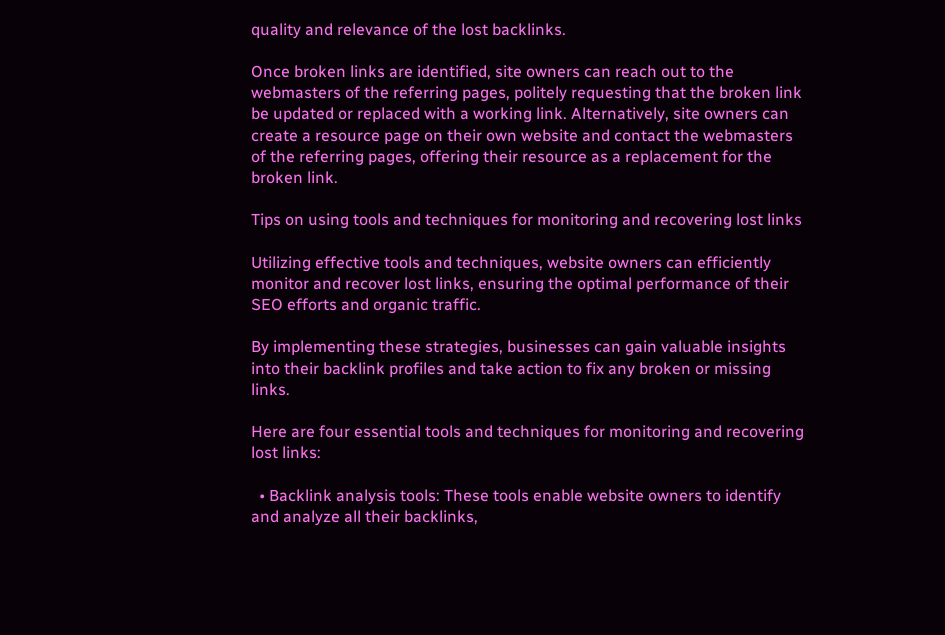quality and relevance of the lost backlinks.

Once broken links are identified, site owners can reach out to the webmasters of the referring pages, politely requesting that the broken link be updated or replaced with a working link. Alternatively, site owners can create a resource page on their own website and contact the webmasters of the referring pages, offering their resource as a replacement for the broken link.

Tips on using tools and techniques for monitoring and recovering lost links

Utilizing effective tools and techniques, website owners can efficiently monitor and recover lost links, ensuring the optimal performance of their SEO efforts and organic traffic.

By implementing these strategies, businesses can gain valuable insights into their backlink profiles and take action to fix any broken or missing links.

Here are four essential tools and techniques for monitoring and recovering lost links:

  • Backlink analysis tools: These tools enable website owners to identify and analyze all their backlinks,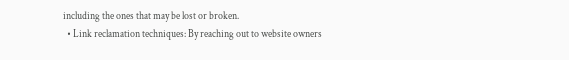including the ones that may be lost or broken.
  • Link reclamation techniques: By reaching out to website owners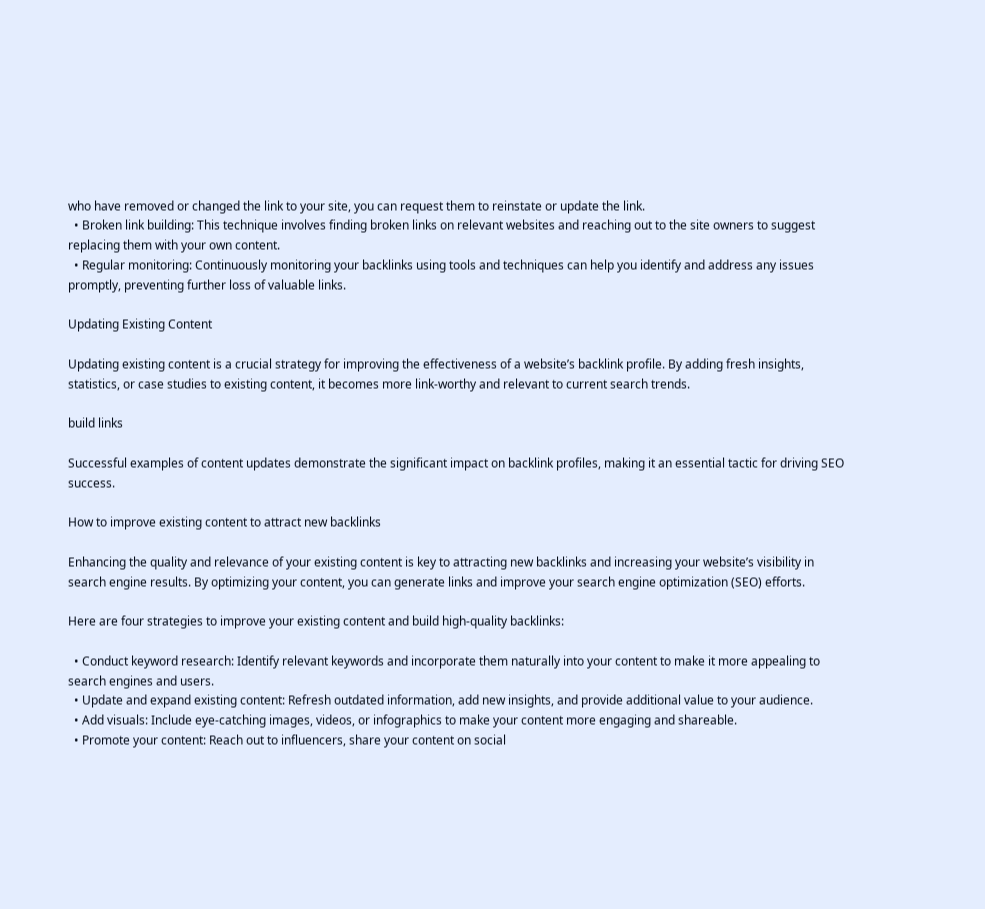who have removed or changed the link to your site, you can request them to reinstate or update the link.
  • Broken link building: This technique involves finding broken links on relevant websites and reaching out to the site owners to suggest replacing them with your own content.
  • Regular monitoring: Continuously monitoring your backlinks using tools and techniques can help you identify and address any issues promptly, preventing further loss of valuable links.

Updating Existing Content

Updating existing content is a crucial strategy for improving the effectiveness of a website’s backlink profile. By adding fresh insights, statistics, or case studies to existing content, it becomes more link-worthy and relevant to current search trends.

build links

Successful examples of content updates demonstrate the significant impact on backlink profiles, making it an essential tactic for driving SEO success.

How to improve existing content to attract new backlinks

Enhancing the quality and relevance of your existing content is key to attracting new backlinks and increasing your website’s visibility in search engine results. By optimizing your content, you can generate links and improve your search engine optimization (SEO) efforts.

Here are four strategies to improve your existing content and build high-quality backlinks:

  • Conduct keyword research: Identify relevant keywords and incorporate them naturally into your content to make it more appealing to search engines and users.
  • Update and expand existing content: Refresh outdated information, add new insights, and provide additional value to your audience.
  • Add visuals: Include eye-catching images, videos, or infographics to make your content more engaging and shareable.
  • Promote your content: Reach out to influencers, share your content on social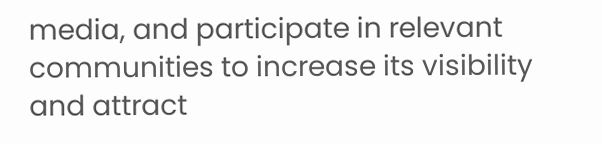media, and participate in relevant communities to increase its visibility and attract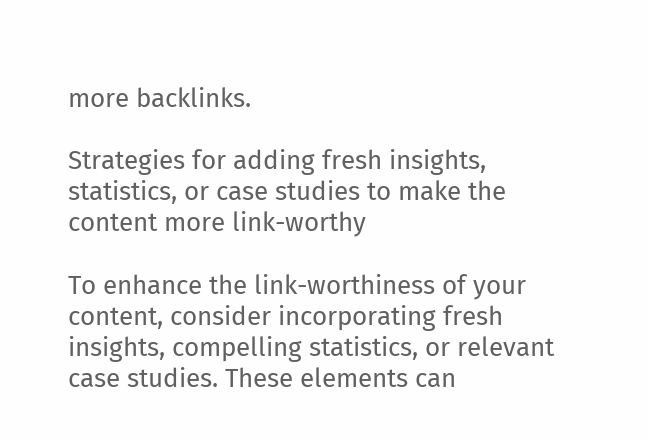more backlinks.

Strategies for adding fresh insights, statistics, or case studies to make the content more link-worthy

To enhance the link-worthiness of your content, consider incorporating fresh insights, compelling statistics, or relevant case studies. These elements can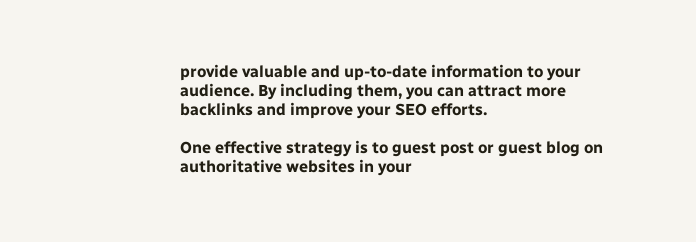provide valuable and up-to-date information to your audience. By including them, you can attract more backlinks and improve your SEO efforts.

One effective strategy is to guest post or guest blog on authoritative websites in your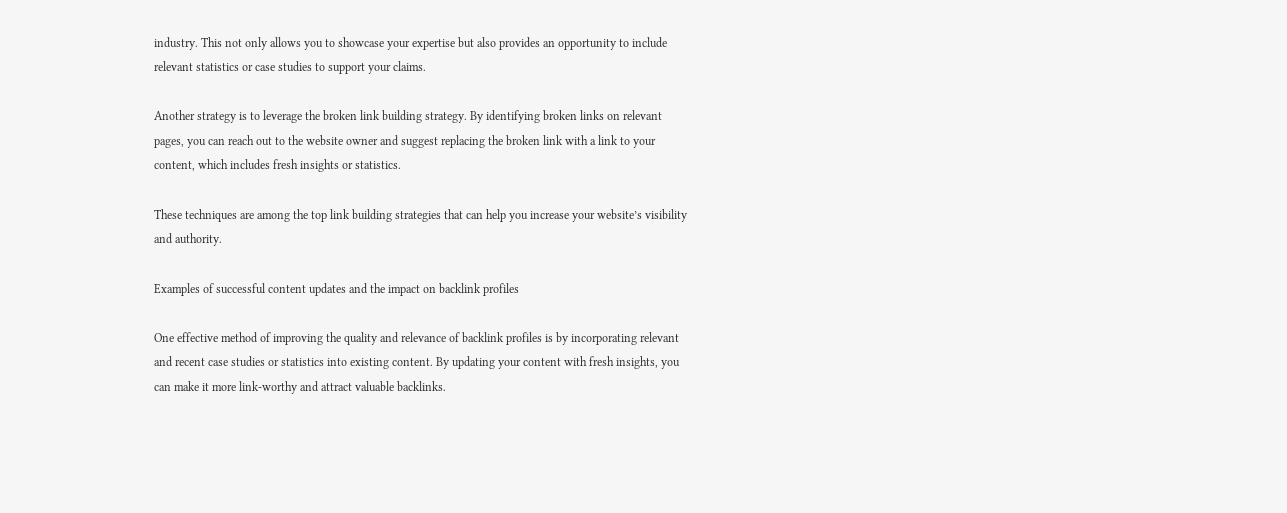industry. This not only allows you to showcase your expertise but also provides an opportunity to include relevant statistics or case studies to support your claims.

Another strategy is to leverage the broken link building strategy. By identifying broken links on relevant pages, you can reach out to the website owner and suggest replacing the broken link with a link to your content, which includes fresh insights or statistics.

These techniques are among the top link building strategies that can help you increase your website’s visibility and authority.

Examples of successful content updates and the impact on backlink profiles

One effective method of improving the quality and relevance of backlink profiles is by incorporating relevant and recent case studies or statistics into existing content. By updating your content with fresh insights, you can make it more link-worthy and attract valuable backlinks.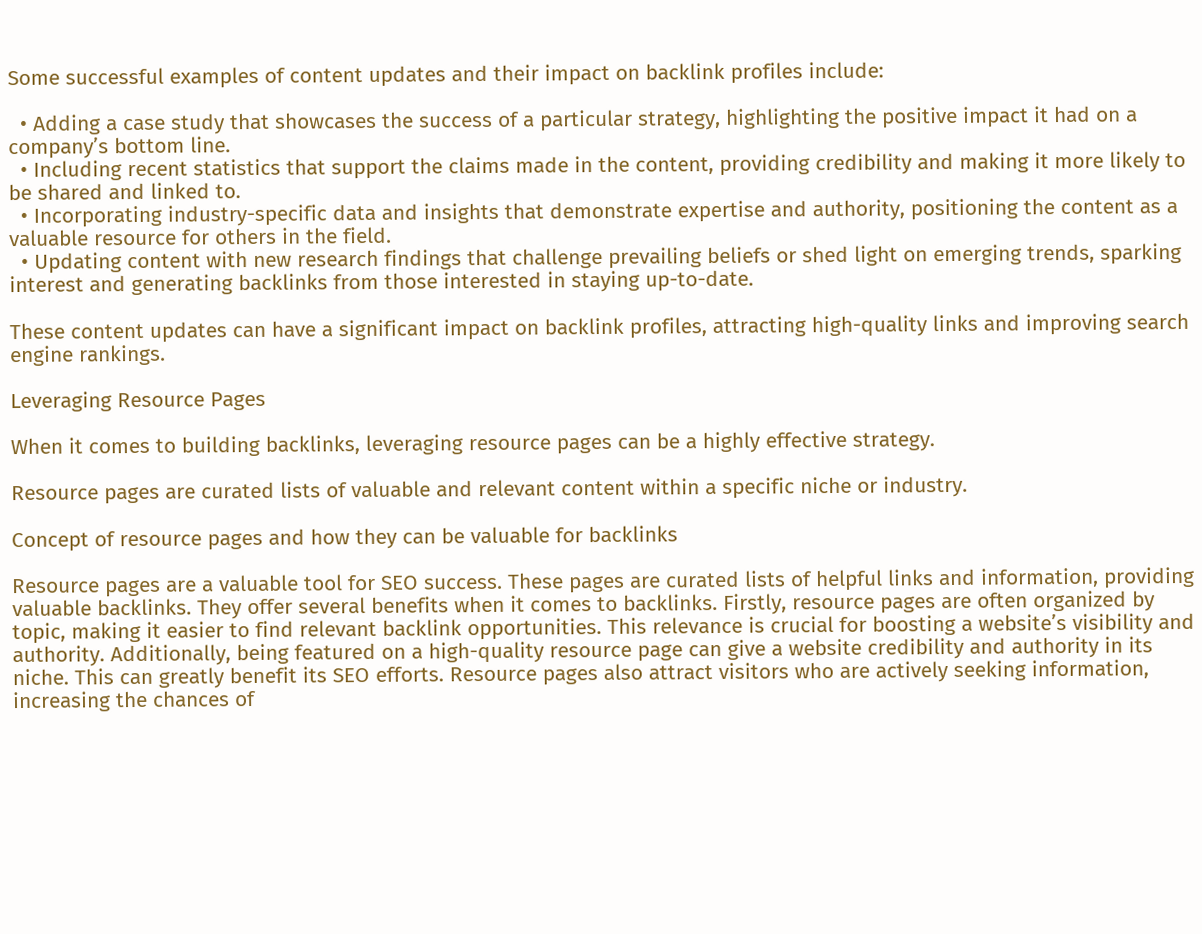Some successful examples of content updates and their impact on backlink profiles include:

  • Adding a case study that showcases the success of a particular strategy, highlighting the positive impact it had on a company’s bottom line.
  • Including recent statistics that support the claims made in the content, providing credibility and making it more likely to be shared and linked to.
  • Incorporating industry-specific data and insights that demonstrate expertise and authority, positioning the content as a valuable resource for others in the field.
  • Updating content with new research findings that challenge prevailing beliefs or shed light on emerging trends, sparking interest and generating backlinks from those interested in staying up-to-date.

These content updates can have a significant impact on backlink profiles, attracting high-quality links and improving search engine rankings.

Leveraging Resource Pages

When it comes to building backlinks, leveraging resource pages can be a highly effective strategy.

Resource pages are curated lists of valuable and relevant content within a specific niche or industry.

Concept of resource pages and how they can be valuable for backlinks

Resource pages are a valuable tool for SEO success. These pages are curated lists of helpful links and information, providing valuable backlinks. They offer several benefits when it comes to backlinks. Firstly, resource pages are often organized by topic, making it easier to find relevant backlink opportunities. This relevance is crucial for boosting a website’s visibility and authority. Additionally, being featured on a high-quality resource page can give a website credibility and authority in its niche. This can greatly benefit its SEO efforts. Resource pages also attract visitors who are actively seeking information, increasing the chances of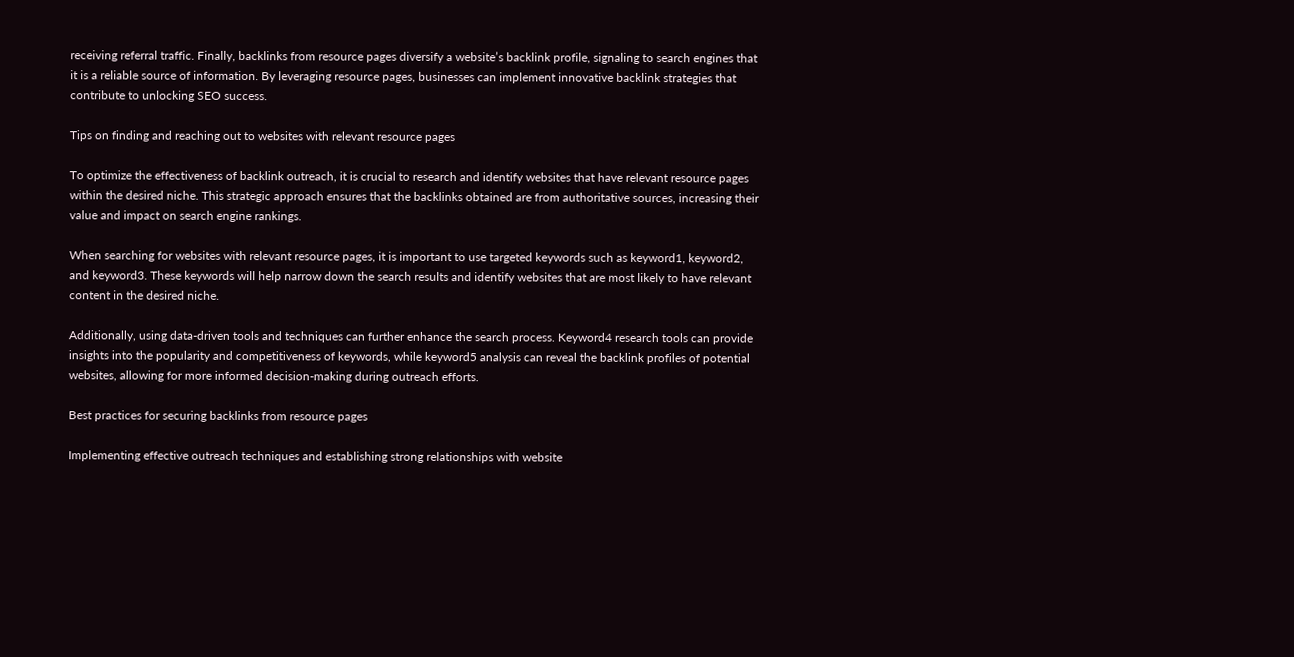receiving referral traffic. Finally, backlinks from resource pages diversify a website’s backlink profile, signaling to search engines that it is a reliable source of information. By leveraging resource pages, businesses can implement innovative backlink strategies that contribute to unlocking SEO success.

Tips on finding and reaching out to websites with relevant resource pages

To optimize the effectiveness of backlink outreach, it is crucial to research and identify websites that have relevant resource pages within the desired niche. This strategic approach ensures that the backlinks obtained are from authoritative sources, increasing their value and impact on search engine rankings.

When searching for websites with relevant resource pages, it is important to use targeted keywords such as keyword1, keyword2, and keyword3. These keywords will help narrow down the search results and identify websites that are most likely to have relevant content in the desired niche.

Additionally, using data-driven tools and techniques can further enhance the search process. Keyword4 research tools can provide insights into the popularity and competitiveness of keywords, while keyword5 analysis can reveal the backlink profiles of potential websites, allowing for more informed decision-making during outreach efforts.

Best practices for securing backlinks from resource pages

Implementing effective outreach techniques and establishing strong relationships with website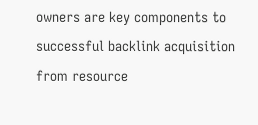owners are key components to successful backlink acquisition from resource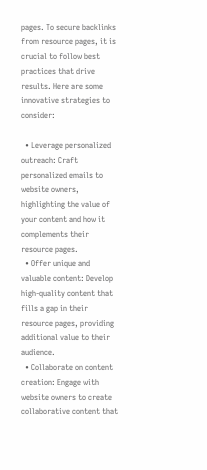pages. To secure backlinks from resource pages, it is crucial to follow best practices that drive results. Here are some innovative strategies to consider:

  • Leverage personalized outreach: Craft personalized emails to website owners, highlighting the value of your content and how it complements their resource pages.
  • Offer unique and valuable content: Develop high-quality content that fills a gap in their resource pages, providing additional value to their audience.
  • Collaborate on content creation: Engage with website owners to create collaborative content that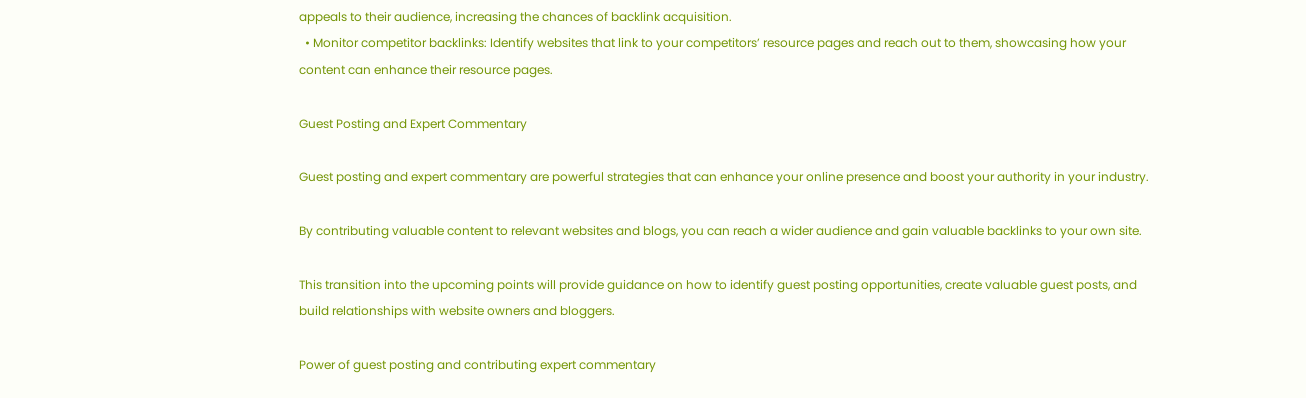appeals to their audience, increasing the chances of backlink acquisition.
  • Monitor competitor backlinks: Identify websites that link to your competitors’ resource pages and reach out to them, showcasing how your content can enhance their resource pages.

Guest Posting and Expert Commentary

Guest posting and expert commentary are powerful strategies that can enhance your online presence and boost your authority in your industry.

By contributing valuable content to relevant websites and blogs, you can reach a wider audience and gain valuable backlinks to your own site.

This transition into the upcoming points will provide guidance on how to identify guest posting opportunities, create valuable guest posts, and build relationships with website owners and bloggers.

Power of guest posting and contributing expert commentary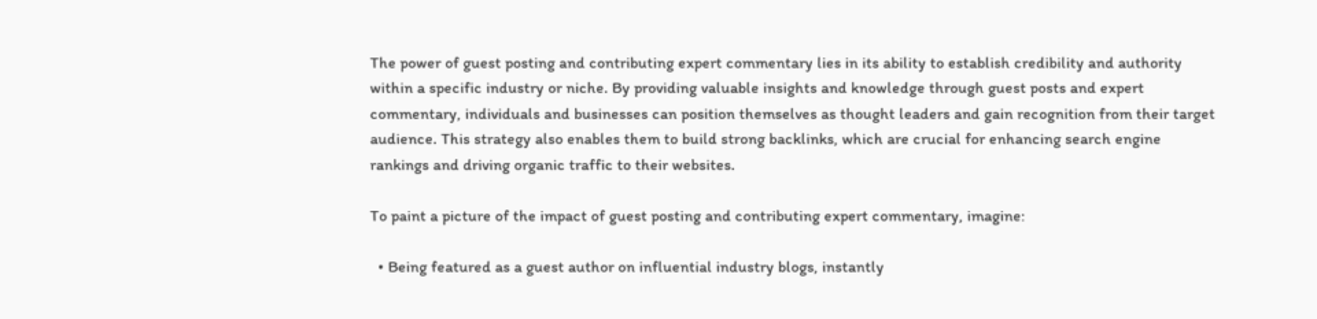The power of guest posting and contributing expert commentary lies in its ability to establish credibility and authority within a specific industry or niche. By providing valuable insights and knowledge through guest posts and expert commentary, individuals and businesses can position themselves as thought leaders and gain recognition from their target audience. This strategy also enables them to build strong backlinks, which are crucial for enhancing search engine rankings and driving organic traffic to their websites.

To paint a picture of the impact of guest posting and contributing expert commentary, imagine:

  • Being featured as a guest author on influential industry blogs, instantly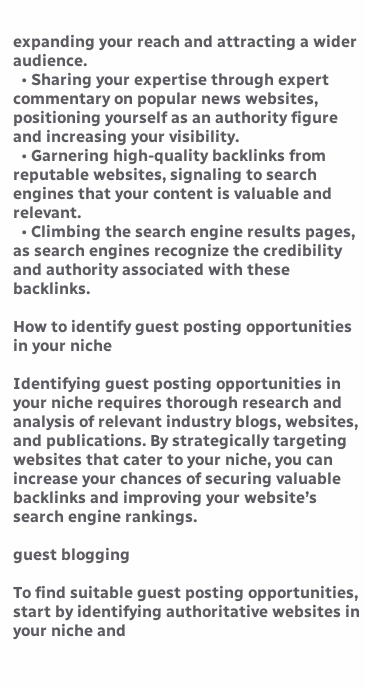expanding your reach and attracting a wider audience.
  • Sharing your expertise through expert commentary on popular news websites, positioning yourself as an authority figure and increasing your visibility.
  • Garnering high-quality backlinks from reputable websites, signaling to search engines that your content is valuable and relevant.
  • Climbing the search engine results pages, as search engines recognize the credibility and authority associated with these backlinks.

How to identify guest posting opportunities in your niche

Identifying guest posting opportunities in your niche requires thorough research and analysis of relevant industry blogs, websites, and publications. By strategically targeting websites that cater to your niche, you can increase your chances of securing valuable backlinks and improving your website’s search engine rankings.

guest blogging

To find suitable guest posting opportunities, start by identifying authoritative websites in your niche and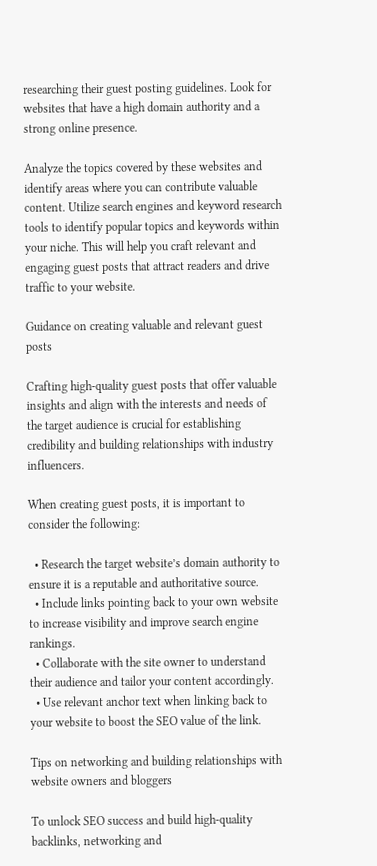researching their guest posting guidelines. Look for websites that have a high domain authority and a strong online presence.

Analyze the topics covered by these websites and identify areas where you can contribute valuable content. Utilize search engines and keyword research tools to identify popular topics and keywords within your niche. This will help you craft relevant and engaging guest posts that attract readers and drive traffic to your website.

Guidance on creating valuable and relevant guest posts

Crafting high-quality guest posts that offer valuable insights and align with the interests and needs of the target audience is crucial for establishing credibility and building relationships with industry influencers.

When creating guest posts, it is important to consider the following:

  • Research the target website’s domain authority to ensure it is a reputable and authoritative source.
  • Include links pointing back to your own website to increase visibility and improve search engine rankings.
  • Collaborate with the site owner to understand their audience and tailor your content accordingly.
  • Use relevant anchor text when linking back to your website to boost the SEO value of the link.

Tips on networking and building relationships with website owners and bloggers

To unlock SEO success and build high-quality backlinks, networking and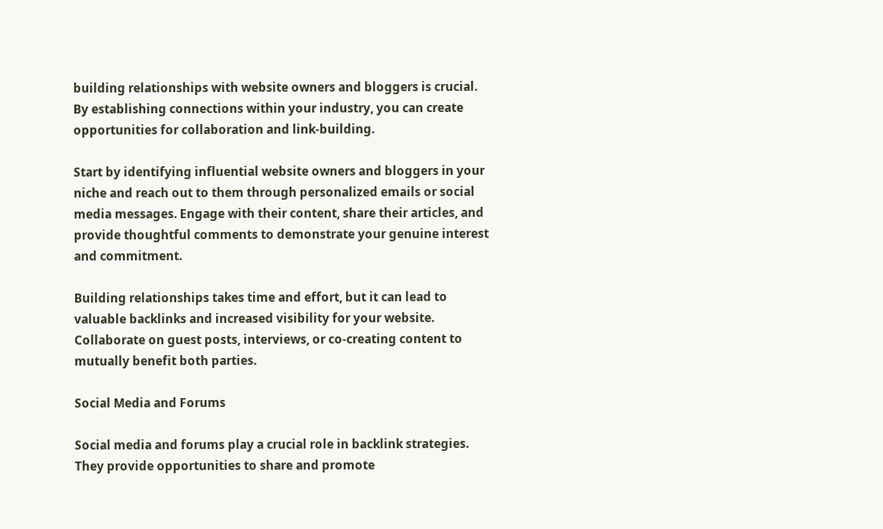building relationships with website owners and bloggers is crucial. By establishing connections within your industry, you can create opportunities for collaboration and link-building.

Start by identifying influential website owners and bloggers in your niche and reach out to them through personalized emails or social media messages. Engage with their content, share their articles, and provide thoughtful comments to demonstrate your genuine interest and commitment.

Building relationships takes time and effort, but it can lead to valuable backlinks and increased visibility for your website. Collaborate on guest posts, interviews, or co-creating content to mutually benefit both parties.

Social Media and Forums

Social media and forums play a crucial role in backlink strategies. They provide opportunities to share and promote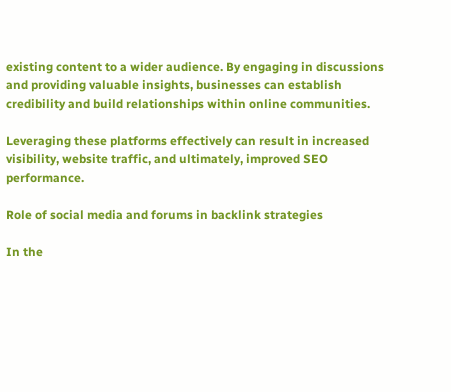existing content to a wider audience. By engaging in discussions and providing valuable insights, businesses can establish credibility and build relationships within online communities.

Leveraging these platforms effectively can result in increased visibility, website traffic, and ultimately, improved SEO performance.

Role of social media and forums in backlink strategies

In the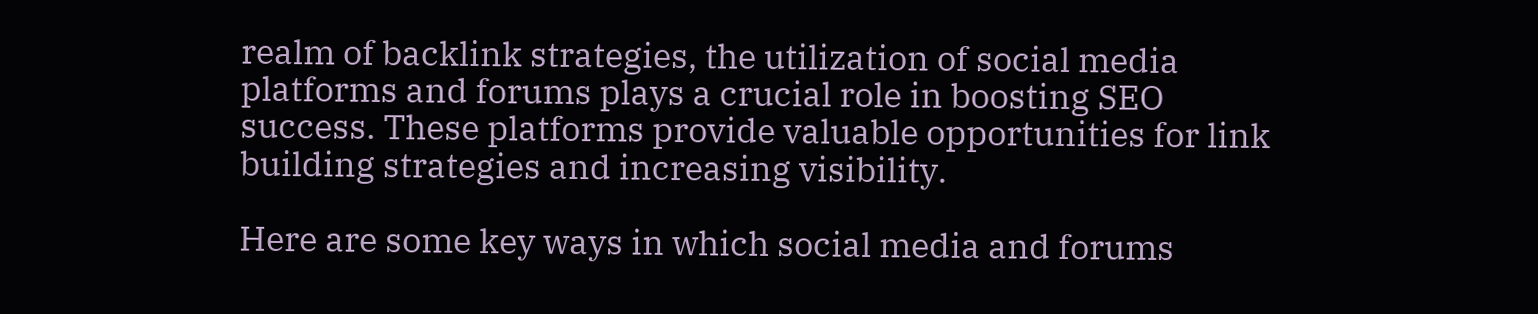realm of backlink strategies, the utilization of social media platforms and forums plays a crucial role in boosting SEO success. These platforms provide valuable opportunities for link building strategies and increasing visibility.

Here are some key ways in which social media and forums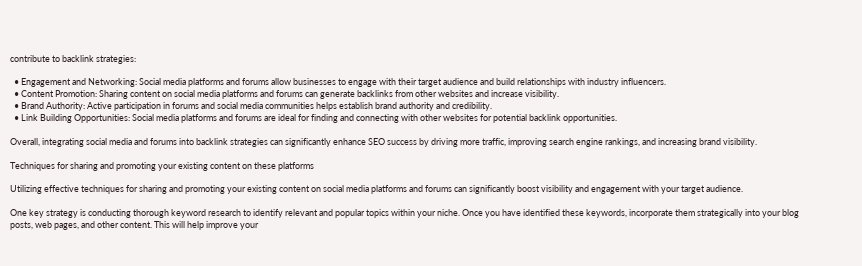contribute to backlink strategies:

  • Engagement and Networking: Social media platforms and forums allow businesses to engage with their target audience and build relationships with industry influencers.
  • Content Promotion: Sharing content on social media platforms and forums can generate backlinks from other websites and increase visibility.
  • Brand Authority: Active participation in forums and social media communities helps establish brand authority and credibility.
  • Link Building Opportunities: Social media platforms and forums are ideal for finding and connecting with other websites for potential backlink opportunities.

Overall, integrating social media and forums into backlink strategies can significantly enhance SEO success by driving more traffic, improving search engine rankings, and increasing brand visibility.

Techniques for sharing and promoting your existing content on these platforms

Utilizing effective techniques for sharing and promoting your existing content on social media platforms and forums can significantly boost visibility and engagement with your target audience.

One key strategy is conducting thorough keyword research to identify relevant and popular topics within your niche. Once you have identified these keywords, incorporate them strategically into your blog posts, web pages, and other content. This will help improve your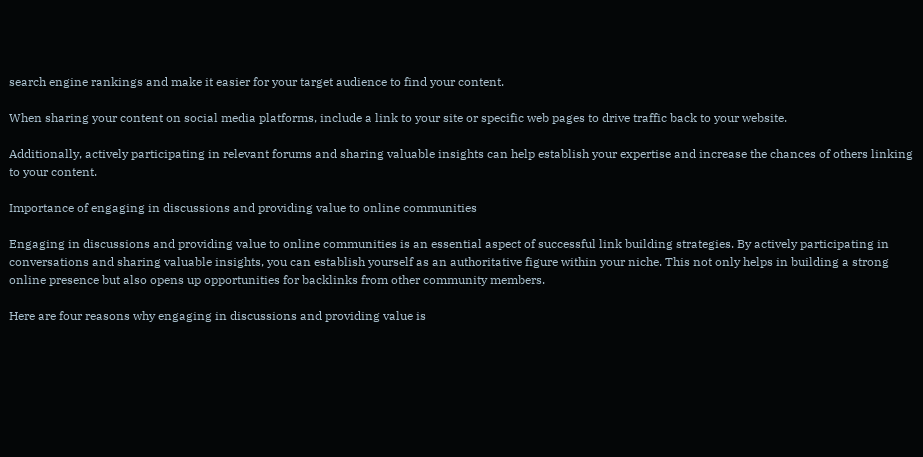search engine rankings and make it easier for your target audience to find your content.

When sharing your content on social media platforms, include a link to your site or specific web pages to drive traffic back to your website.

Additionally, actively participating in relevant forums and sharing valuable insights can help establish your expertise and increase the chances of others linking to your content.

Importance of engaging in discussions and providing value to online communities

Engaging in discussions and providing value to online communities is an essential aspect of successful link building strategies. By actively participating in conversations and sharing valuable insights, you can establish yourself as an authoritative figure within your niche. This not only helps in building a strong online presence but also opens up opportunities for backlinks from other community members.

Here are four reasons why engaging in discussions and providing value is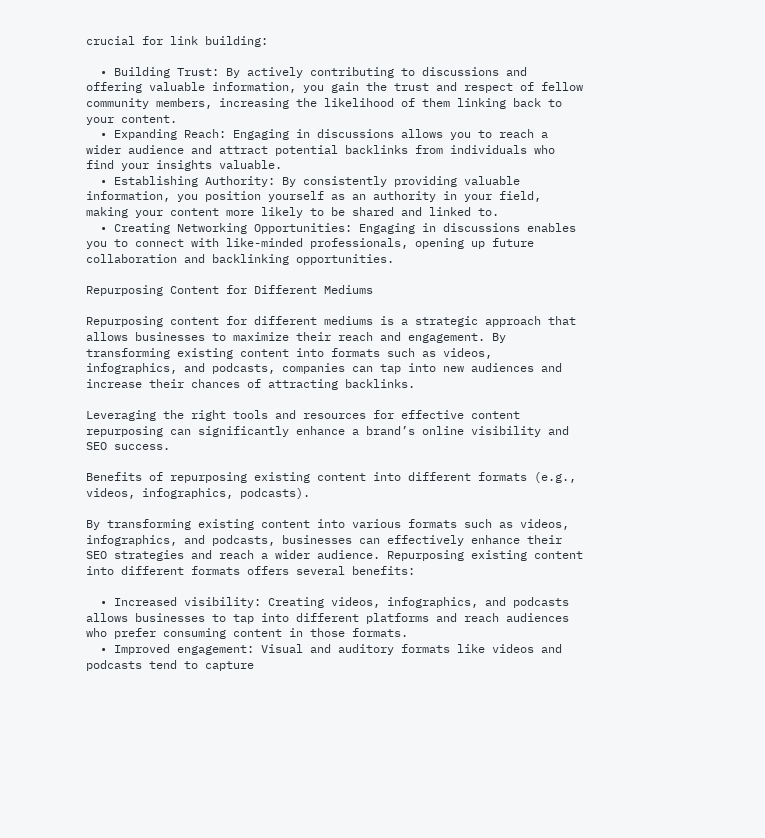crucial for link building:

  • Building Trust: By actively contributing to discussions and offering valuable information, you gain the trust and respect of fellow community members, increasing the likelihood of them linking back to your content.
  • Expanding Reach: Engaging in discussions allows you to reach a wider audience and attract potential backlinks from individuals who find your insights valuable.
  • Establishing Authority: By consistently providing valuable information, you position yourself as an authority in your field, making your content more likely to be shared and linked to.
  • Creating Networking Opportunities: Engaging in discussions enables you to connect with like-minded professionals, opening up future collaboration and backlinking opportunities.

Repurposing Content for Different Mediums

Repurposing content for different mediums is a strategic approach that allows businesses to maximize their reach and engagement. By transforming existing content into formats such as videos, infographics, and podcasts, companies can tap into new audiences and increase their chances of attracting backlinks.

Leveraging the right tools and resources for effective content repurposing can significantly enhance a brand’s online visibility and SEO success.

Benefits of repurposing existing content into different formats (e.g., videos, infographics, podcasts).

By transforming existing content into various formats such as videos, infographics, and podcasts, businesses can effectively enhance their SEO strategies and reach a wider audience. Repurposing existing content into different formats offers several benefits:

  • Increased visibility: Creating videos, infographics, and podcasts allows businesses to tap into different platforms and reach audiences who prefer consuming content in those formats.
  • Improved engagement: Visual and auditory formats like videos and podcasts tend to capture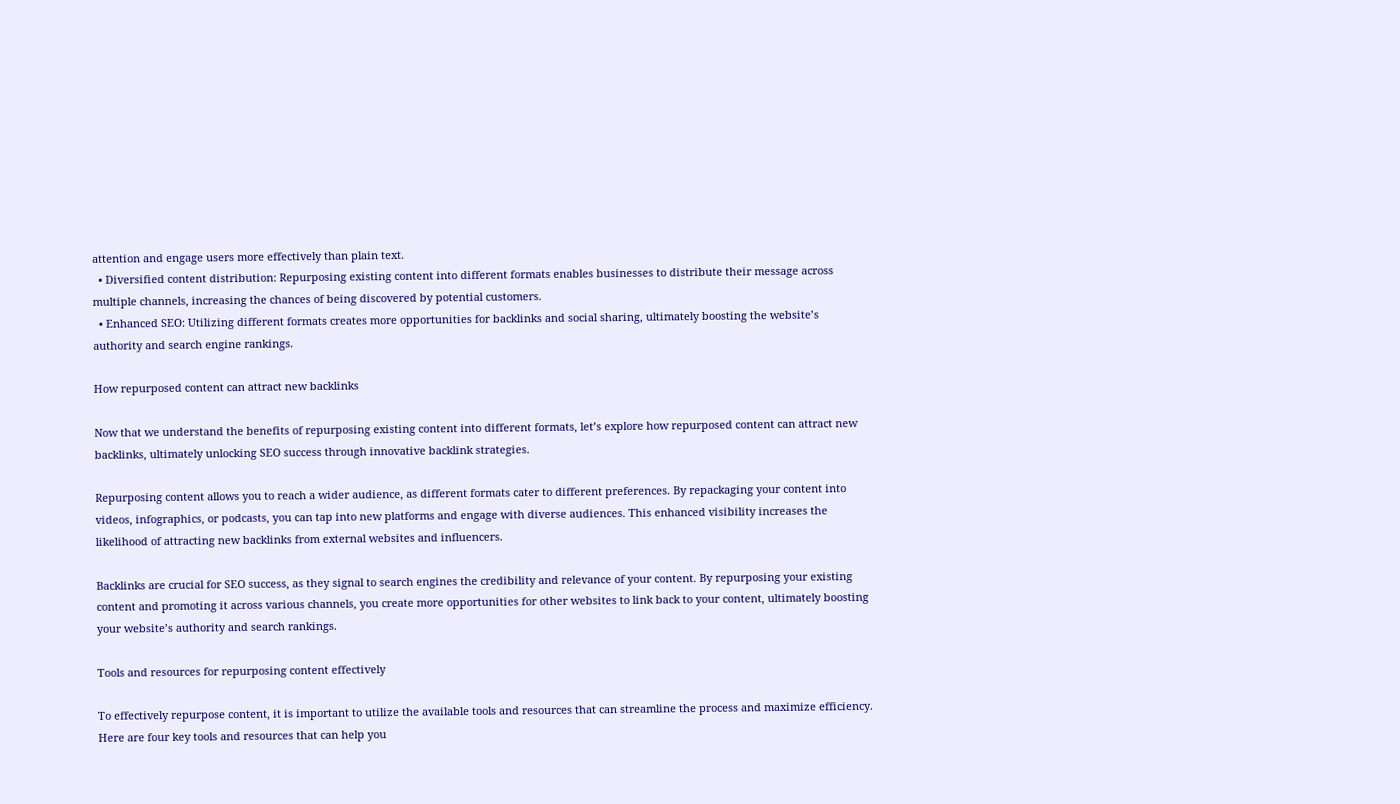attention and engage users more effectively than plain text.
  • Diversified content distribution: Repurposing existing content into different formats enables businesses to distribute their message across multiple channels, increasing the chances of being discovered by potential customers.
  • Enhanced SEO: Utilizing different formats creates more opportunities for backlinks and social sharing, ultimately boosting the website’s authority and search engine rankings.

How repurposed content can attract new backlinks

Now that we understand the benefits of repurposing existing content into different formats, let’s explore how repurposed content can attract new backlinks, ultimately unlocking SEO success through innovative backlink strategies.

Repurposing content allows you to reach a wider audience, as different formats cater to different preferences. By repackaging your content into videos, infographics, or podcasts, you can tap into new platforms and engage with diverse audiences. This enhanced visibility increases the likelihood of attracting new backlinks from external websites and influencers.

Backlinks are crucial for SEO success, as they signal to search engines the credibility and relevance of your content. By repurposing your existing content and promoting it across various channels, you create more opportunities for other websites to link back to your content, ultimately boosting your website’s authority and search rankings.

Tools and resources for repurposing content effectively

To effectively repurpose content, it is important to utilize the available tools and resources that can streamline the process and maximize efficiency. Here are four key tools and resources that can help you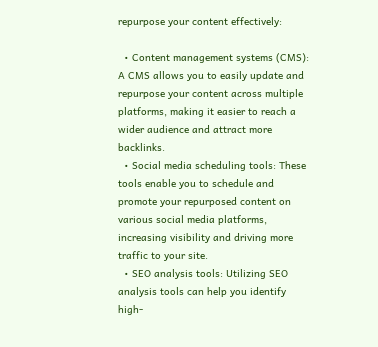repurpose your content effectively:

  • Content management systems (CMS): A CMS allows you to easily update and repurpose your content across multiple platforms, making it easier to reach a wider audience and attract more backlinks.
  • Social media scheduling tools: These tools enable you to schedule and promote your repurposed content on various social media platforms, increasing visibility and driving more traffic to your site.
  • SEO analysis tools: Utilizing SEO analysis tools can help you identify high-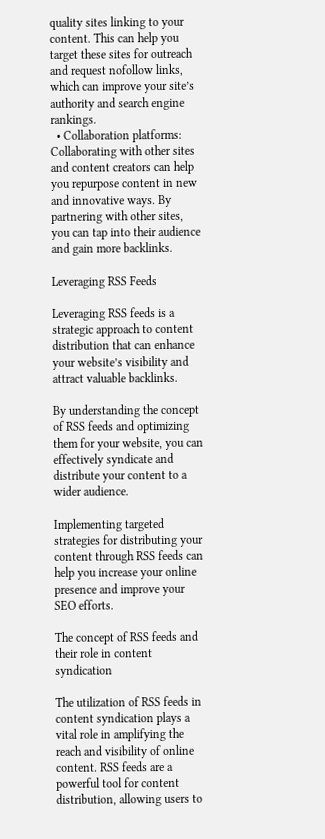quality sites linking to your content. This can help you target these sites for outreach and request nofollow links, which can improve your site’s authority and search engine rankings.
  • Collaboration platforms: Collaborating with other sites and content creators can help you repurpose content in new and innovative ways. By partnering with other sites, you can tap into their audience and gain more backlinks.

Leveraging RSS Feeds

Leveraging RSS feeds is a strategic approach to content distribution that can enhance your website’s visibility and attract valuable backlinks.

By understanding the concept of RSS feeds and optimizing them for your website, you can effectively syndicate and distribute your content to a wider audience.

Implementing targeted strategies for distributing your content through RSS feeds can help you increase your online presence and improve your SEO efforts.

The concept of RSS feeds and their role in content syndication

The utilization of RSS feeds in content syndication plays a vital role in amplifying the reach and visibility of online content. RSS feeds are a powerful tool for content distribution, allowing users to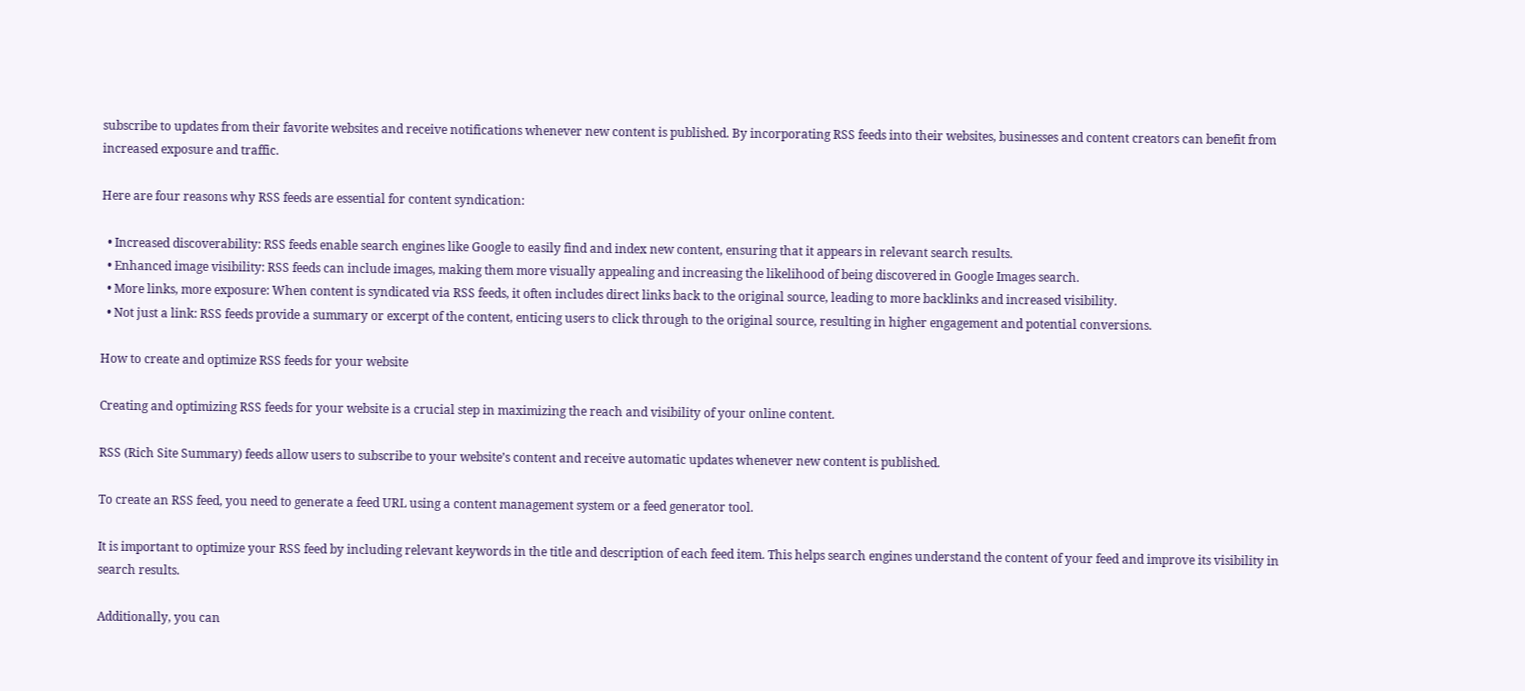subscribe to updates from their favorite websites and receive notifications whenever new content is published. By incorporating RSS feeds into their websites, businesses and content creators can benefit from increased exposure and traffic.

Here are four reasons why RSS feeds are essential for content syndication:

  • Increased discoverability: RSS feeds enable search engines like Google to easily find and index new content, ensuring that it appears in relevant search results.
  • Enhanced image visibility: RSS feeds can include images, making them more visually appealing and increasing the likelihood of being discovered in Google Images search.
  • More links, more exposure: When content is syndicated via RSS feeds, it often includes direct links back to the original source, leading to more backlinks and increased visibility.
  • Not just a link: RSS feeds provide a summary or excerpt of the content, enticing users to click through to the original source, resulting in higher engagement and potential conversions.

How to create and optimize RSS feeds for your website

Creating and optimizing RSS feeds for your website is a crucial step in maximizing the reach and visibility of your online content.

RSS (Rich Site Summary) feeds allow users to subscribe to your website’s content and receive automatic updates whenever new content is published.

To create an RSS feed, you need to generate a feed URL using a content management system or a feed generator tool.

It is important to optimize your RSS feed by including relevant keywords in the title and description of each feed item. This helps search engines understand the content of your feed and improve its visibility in search results.

Additionally, you can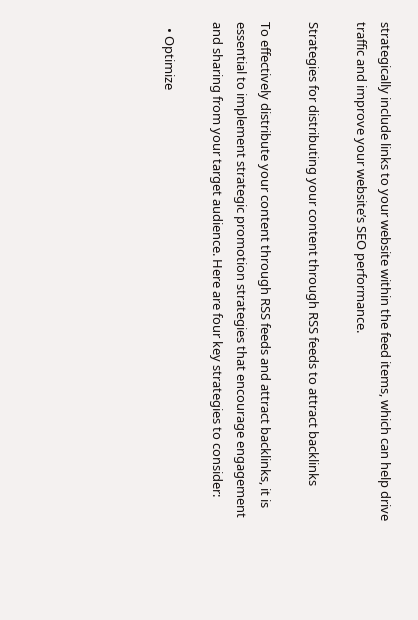strategically include links to your website within the feed items, which can help drive traffic and improve your website’s SEO performance.

Strategies for distributing your content through RSS feeds to attract backlinks

To effectively distribute your content through RSS feeds and attract backlinks, it is essential to implement strategic promotion strategies that encourage engagement and sharing from your target audience. Here are four key strategies to consider:

  • Optimize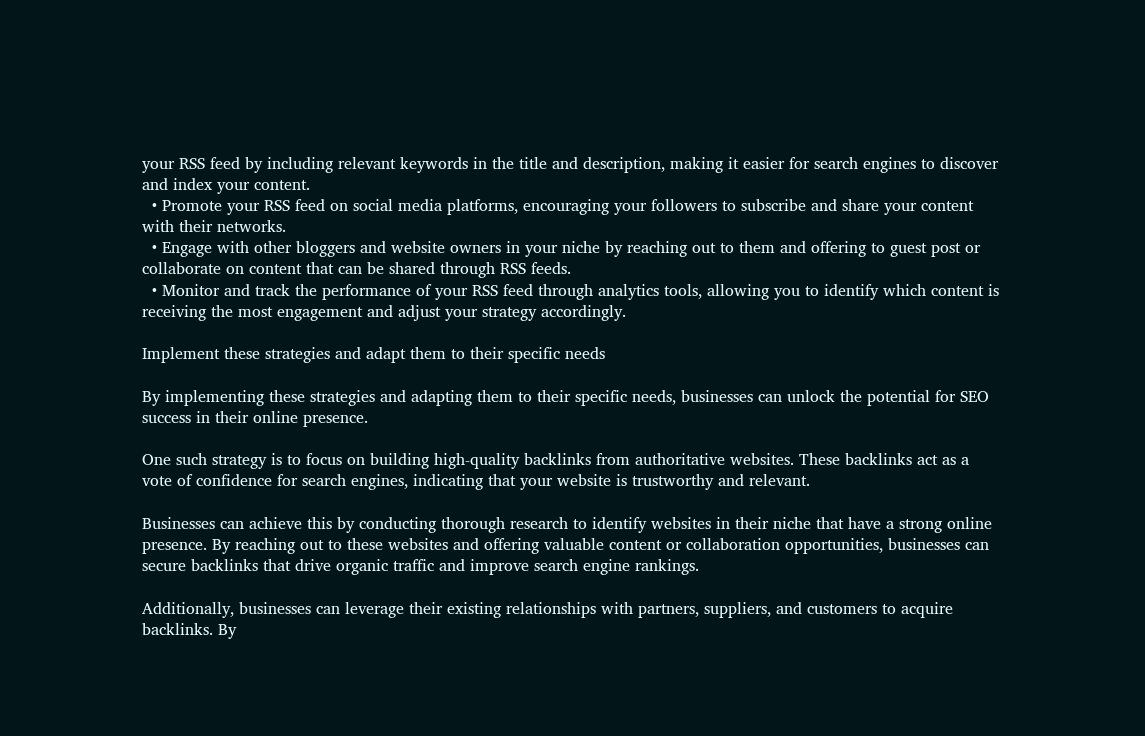your RSS feed by including relevant keywords in the title and description, making it easier for search engines to discover and index your content.
  • Promote your RSS feed on social media platforms, encouraging your followers to subscribe and share your content with their networks.
  • Engage with other bloggers and website owners in your niche by reaching out to them and offering to guest post or collaborate on content that can be shared through RSS feeds.
  • Monitor and track the performance of your RSS feed through analytics tools, allowing you to identify which content is receiving the most engagement and adjust your strategy accordingly.

Implement these strategies and adapt them to their specific needs

By implementing these strategies and adapting them to their specific needs, businesses can unlock the potential for SEO success in their online presence.

One such strategy is to focus on building high-quality backlinks from authoritative websites. These backlinks act as a vote of confidence for search engines, indicating that your website is trustworthy and relevant.

Businesses can achieve this by conducting thorough research to identify websites in their niche that have a strong online presence. By reaching out to these websites and offering valuable content or collaboration opportunities, businesses can secure backlinks that drive organic traffic and improve search engine rankings.

Additionally, businesses can leverage their existing relationships with partners, suppliers, and customers to acquire backlinks. By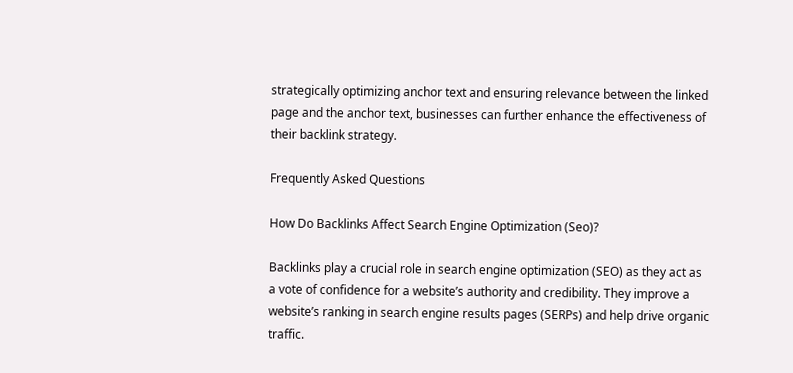strategically optimizing anchor text and ensuring relevance between the linked page and the anchor text, businesses can further enhance the effectiveness of their backlink strategy.

Frequently Asked Questions

How Do Backlinks Affect Search Engine Optimization (Seo)?

Backlinks play a crucial role in search engine optimization (SEO) as they act as a vote of confidence for a website’s authority and credibility. They improve a website’s ranking in search engine results pages (SERPs) and help drive organic traffic.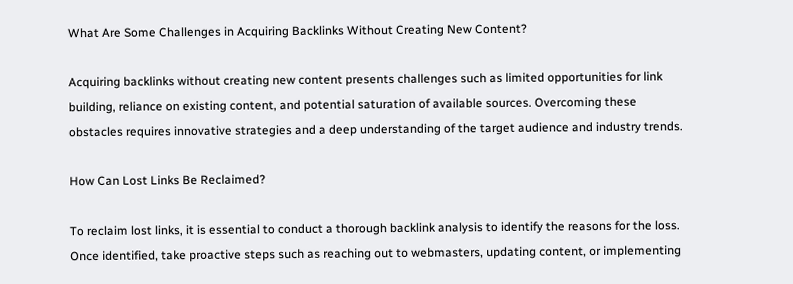What Are Some Challenges in Acquiring Backlinks Without Creating New Content?

Acquiring backlinks without creating new content presents challenges such as limited opportunities for link building, reliance on existing content, and potential saturation of available sources. Overcoming these obstacles requires innovative strategies and a deep understanding of the target audience and industry trends.

How Can Lost Links Be Reclaimed?

To reclaim lost links, it is essential to conduct a thorough backlink analysis to identify the reasons for the loss. Once identified, take proactive steps such as reaching out to webmasters, updating content, or implementing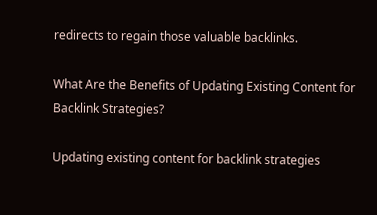redirects to regain those valuable backlinks.

What Are the Benefits of Updating Existing Content for Backlink Strategies?

Updating existing content for backlink strategies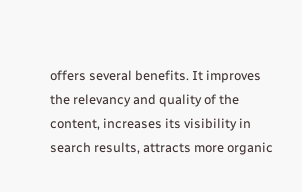offers several benefits. It improves the relevancy and quality of the content, increases its visibility in search results, attracts more organic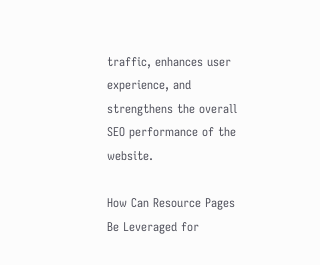traffic, enhances user experience, and strengthens the overall SEO performance of the website.

How Can Resource Pages Be Leveraged for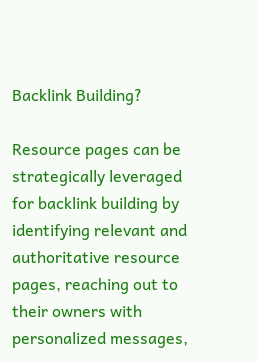Backlink Building?

Resource pages can be strategically leveraged for backlink building by identifying relevant and authoritative resource pages, reaching out to their owners with personalized messages,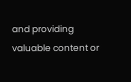and providing valuable content or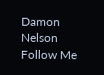Damon Nelson
Follow Me